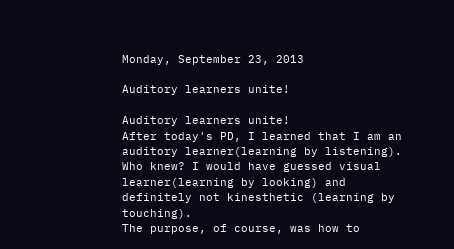Monday, September 23, 2013

Auditory learners unite!

Auditory learners unite!
After today's PD, I learned that I am an auditory learner(learning by listening). Who knew? I would have guessed visual learner(learning by looking) and definitely not kinesthetic (learning by touching).
The purpose, of course, was how to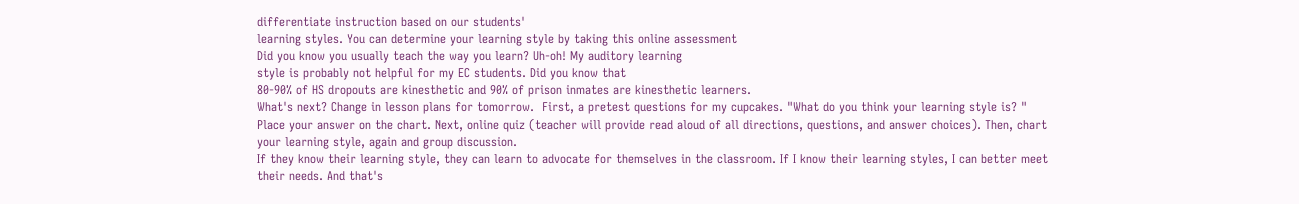differentiate instruction based on our students'
learning styles. You can determine your learning style by taking this online assessment
Did you know you usually teach the way you learn? Uh-oh! My auditory learning
style is probably not helpful for my EC students. Did you know that
80-90% of HS dropouts are kinesthetic and 90% of prison inmates are kinesthetic learners.
What's next? Change in lesson plans for tomorrow.  First, a pretest questions for my cupcakes. "What do you think your learning style is? " Place your answer on the chart. Next, online quiz (teacher will provide read aloud of all directions, questions, and answer choices). Then, chart your learning style, again and group discussion.
If they know their learning style, they can learn to advocate for themselves in the classroom. If I know their learning styles, I can better meet their needs. And that's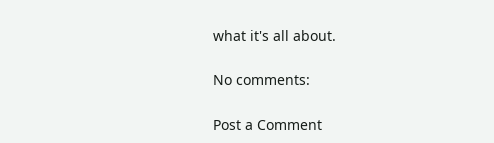what it's all about.

No comments:

Post a Comment